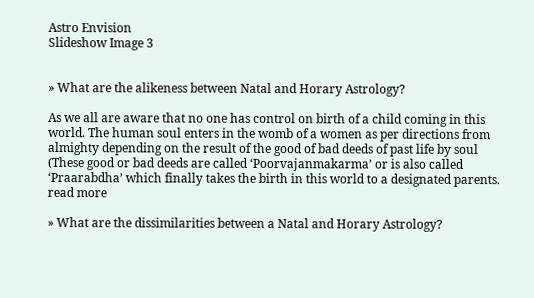Astro Envision
Slideshow Image 3


» What are the alikeness between Natal and Horary Astrology?

As we all are aware that no one has control on birth of a child coming in this world. The human soul enters in the womb of a women as per directions from almighty depending on the result of the good of bad deeds of past life by soul (These good or bad deeds are called ‘Poorvajanmakarma’ or is also called ‘Praarabdha’ which finally takes the birth in this world to a designated parents. read more

» What are the dissimilarities between a Natal and Horary Astrology?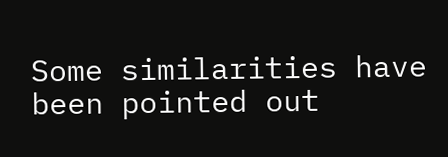Some similarities have been pointed out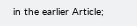in the earlier Article;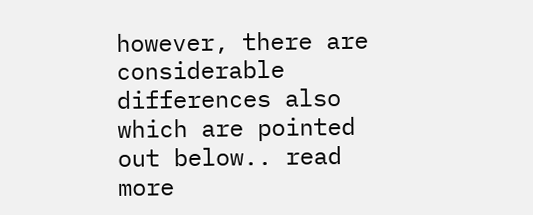however, there are considerable differences also which are pointed out below.. read more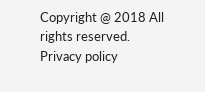Copyright @ 2018 All rights reserved. Privacy policy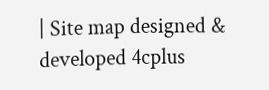| Site map designed & developed 4cplus